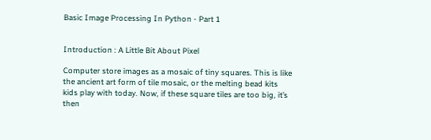Basic Image Processing In Python - Part 1


Introduction : A Little Bit About Pixel

Computer store images as a mosaic of tiny squares. This is like the ancient art form of tile mosaic, or the melting bead kits kids play with today. Now, if these square tiles are too big, it’s then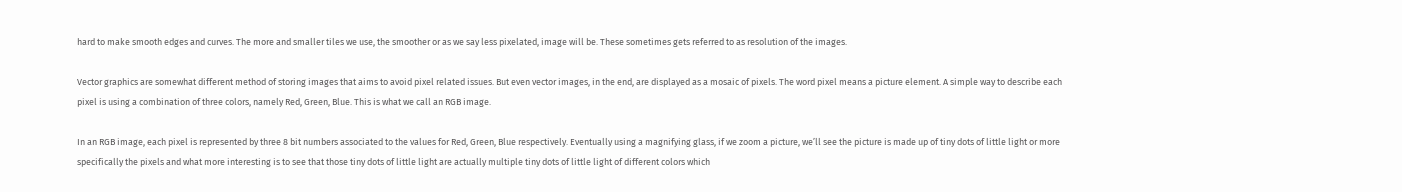hard to make smooth edges and curves. The more and smaller tiles we use, the smoother or as we say less pixelated, image will be. These sometimes gets referred to as resolution of the images.

Vector graphics are somewhat different method of storing images that aims to avoid pixel related issues. But even vector images, in the end, are displayed as a mosaic of pixels. The word pixel means a picture element. A simple way to describe each pixel is using a combination of three colors, namely Red, Green, Blue. This is what we call an RGB image.

In an RGB image, each pixel is represented by three 8 bit numbers associated to the values for Red, Green, Blue respectively. Eventually using a magnifying glass, if we zoom a picture, we’ll see the picture is made up of tiny dots of little light or more specifically the pixels and what more interesting is to see that those tiny dots of little light are actually multiple tiny dots of little light of different colors which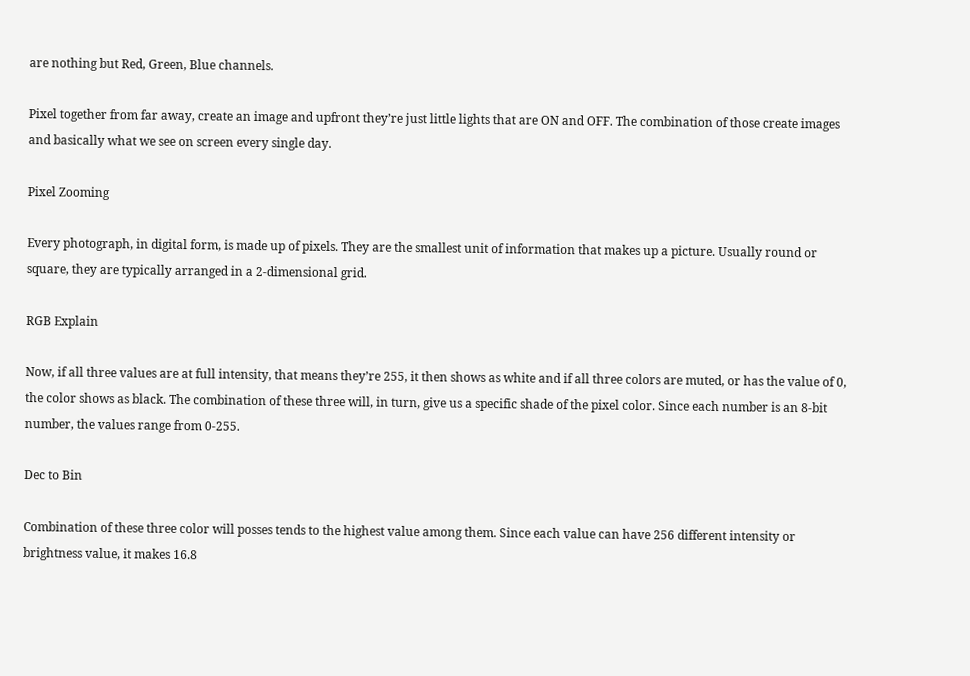are nothing but Red, Green, Blue channels.

Pixel together from far away, create an image and upfront they’re just little lights that are ON and OFF. The combination of those create images and basically what we see on screen every single day.

Pixel Zooming

Every photograph, in digital form, is made up of pixels. They are the smallest unit of information that makes up a picture. Usually round or square, they are typically arranged in a 2-dimensional grid.

RGB Explain

Now, if all three values are at full intensity, that means they’re 255, it then shows as white and if all three colors are muted, or has the value of 0, the color shows as black. The combination of these three will, in turn, give us a specific shade of the pixel color. Since each number is an 8-bit number, the values range from 0-255.

Dec to Bin

Combination of these three color will posses tends to the highest value among them. Since each value can have 256 different intensity or brightness value, it makes 16.8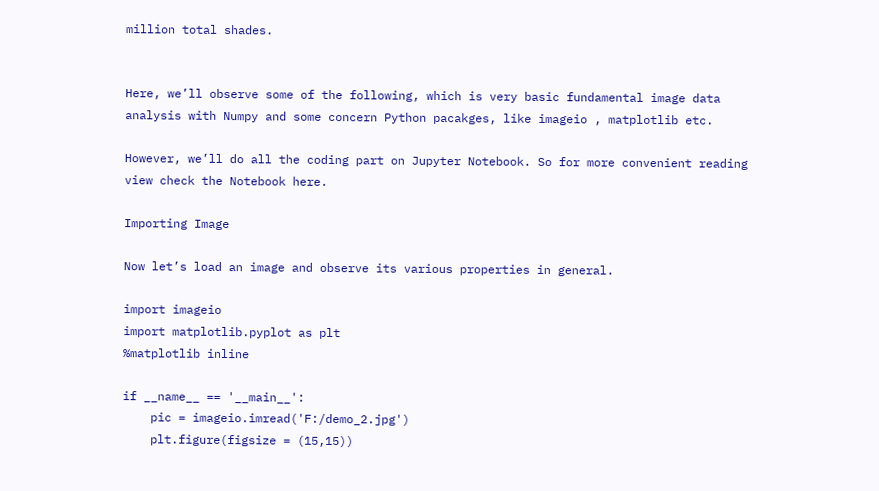million total shades.


Here, we’ll observe some of the following, which is very basic fundamental image data analysis with Numpy and some concern Python pacakges, like imageio , matplotlib etc.

However, we’ll do all the coding part on Jupyter Notebook. So for more convenient reading view check the Notebook here.

Importing Image

Now let’s load an image and observe its various properties in general.

import imageio
import matplotlib.pyplot as plt
%matplotlib inline

if __name__ == '__main__':
    pic = imageio.imread('F:/demo_2.jpg')
    plt.figure(figsize = (15,15))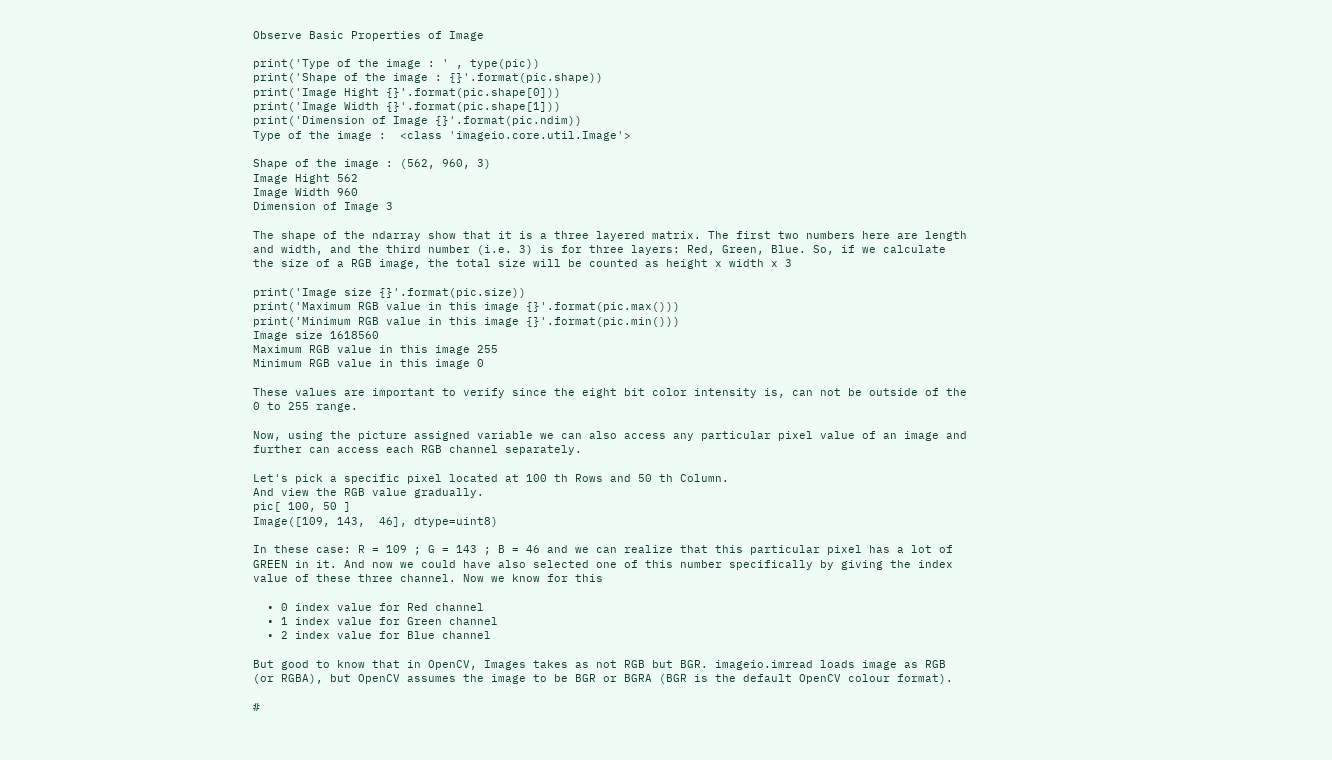Observe Basic Properties of Image

print('Type of the image : ' , type(pic))
print('Shape of the image : {}'.format(pic.shape))
print('Image Hight {}'.format(pic.shape[0]))
print('Image Width {}'.format(pic.shape[1]))
print('Dimension of Image {}'.format(pic.ndim))
Type of the image :  <class 'imageio.core.util.Image'>

Shape of the image : (562, 960, 3)
Image Hight 562
Image Width 960
Dimension of Image 3

The shape of the ndarray show that it is a three layered matrix. The first two numbers here are length and width, and the third number (i.e. 3) is for three layers: Red, Green, Blue. So, if we calculate the size of a RGB image, the total size will be counted as height x width x 3

print('Image size {}'.format(pic.size))
print('Maximum RGB value in this image {}'.format(pic.max()))
print('Minimum RGB value in this image {}'.format(pic.min()))
Image size 1618560
Maximum RGB value in this image 255
Minimum RGB value in this image 0

These values are important to verify since the eight bit color intensity is, can not be outside of the 0 to 255 range.

Now, using the picture assigned variable we can also access any particular pixel value of an image and further can access each RGB channel separately.

Let's pick a specific pixel located at 100 th Rows and 50 th Column.
And view the RGB value gradually.
pic[ 100, 50 ]
Image([109, 143,  46], dtype=uint8)

In these case: R = 109 ; G = 143 ; B = 46 and we can realize that this particular pixel has a lot of GREEN in it. And now we could have also selected one of this number specifically by giving the index value of these three channel. Now we know for this

  • 0 index value for Red channel
  • 1 index value for Green channel
  • 2 index value for Blue channel

But good to know that in OpenCV, Images takes as not RGB but BGR. imageio.imread loads image as RGB (or RGBA), but OpenCV assumes the image to be BGR or BGRA (BGR is the default OpenCV colour format).

#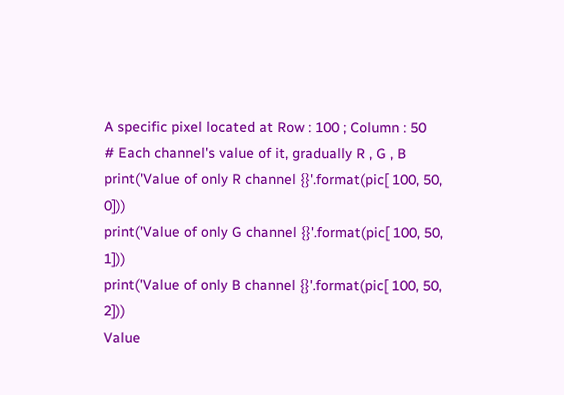A specific pixel located at Row : 100 ; Column : 50
# Each channel's value of it, gradually R , G , B
print('Value of only R channel {}'.format(pic[ 100, 50, 0]))
print('Value of only G channel {}'.format(pic[ 100, 50, 1]))
print('Value of only B channel {}'.format(pic[ 100, 50, 2]))
Value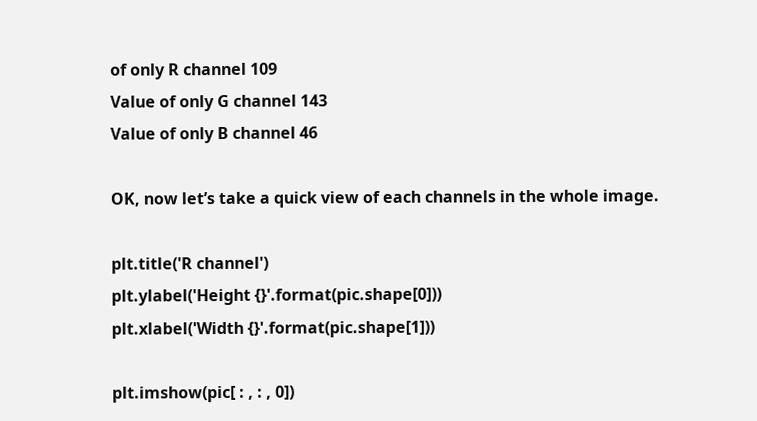of only R channel 109
Value of only G channel 143
Value of only B channel 46

OK, now let’s take a quick view of each channels in the whole image.

plt.title('R channel')
plt.ylabel('Height {}'.format(pic.shape[0]))
plt.xlabel('Width {}'.format(pic.shape[1]))

plt.imshow(pic[ : , : , 0])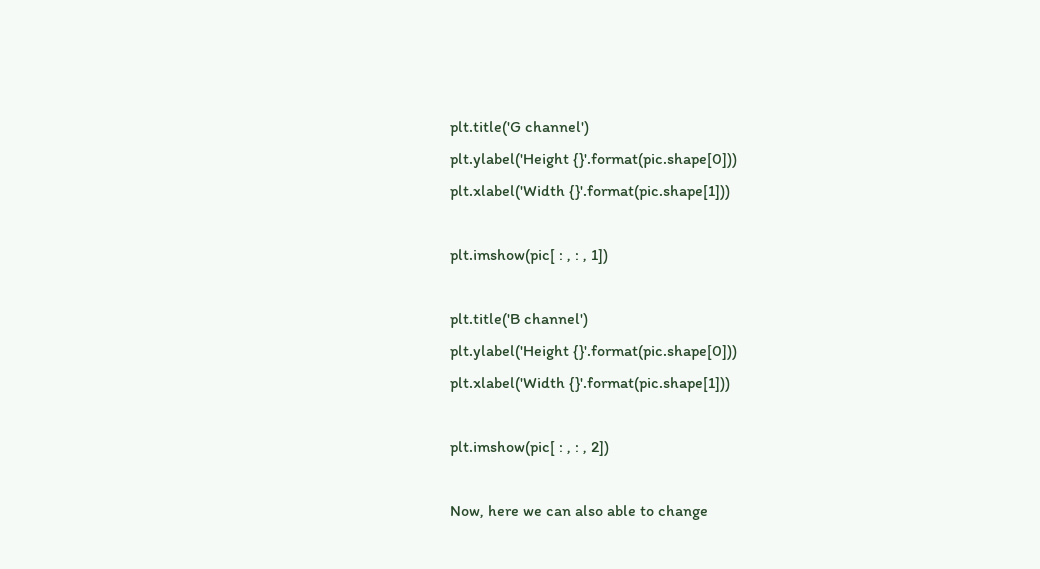plt.title('G channel')
plt.ylabel('Height {}'.format(pic.shape[0]))
plt.xlabel('Width {}'.format(pic.shape[1]))

plt.imshow(pic[ : , : , 1])

plt.title('B channel')
plt.ylabel('Height {}'.format(pic.shape[0]))
plt.xlabel('Width {}'.format(pic.shape[1]))

plt.imshow(pic[ : , : , 2])

Now, here we can also able to change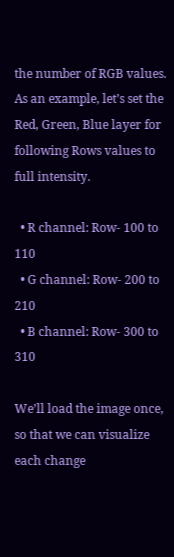the number of RGB values. As an example, let’s set the Red, Green, Blue layer for following Rows values to full intensity.

  • R channel: Row- 100 to 110
  • G channel: Row- 200 to 210
  • B channel: Row- 300 to 310

We’ll load the image once, so that we can visualize each change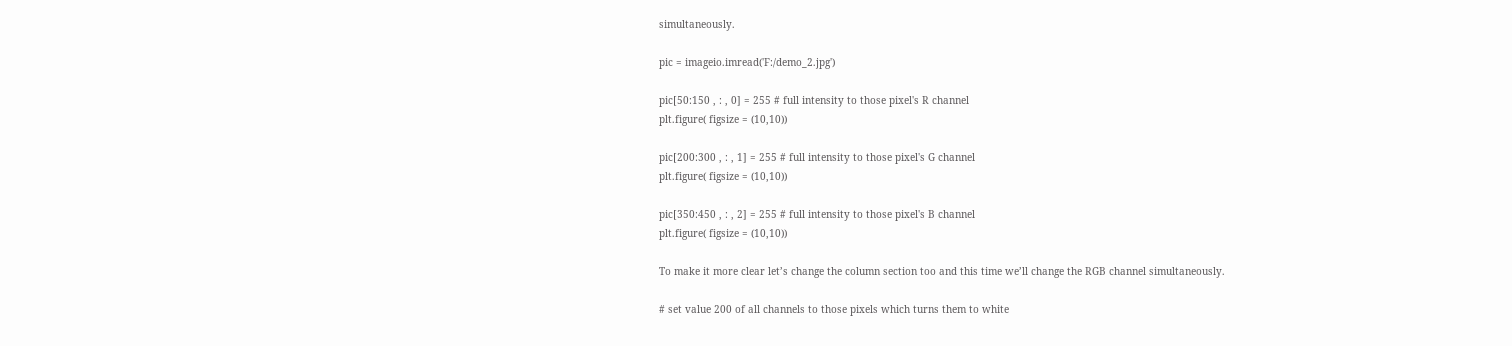simultaneously.

pic = imageio.imread('F:/demo_2.jpg')

pic[50:150 , : , 0] = 255 # full intensity to those pixel's R channel
plt.figure( figsize = (10,10))

pic[200:300 , : , 1] = 255 # full intensity to those pixel's G channel
plt.figure( figsize = (10,10))

pic[350:450 , : , 2] = 255 # full intensity to those pixel's B channel
plt.figure( figsize = (10,10))

To make it more clear let’s change the column section too and this time we’ll change the RGB channel simultaneously.

# set value 200 of all channels to those pixels which turns them to white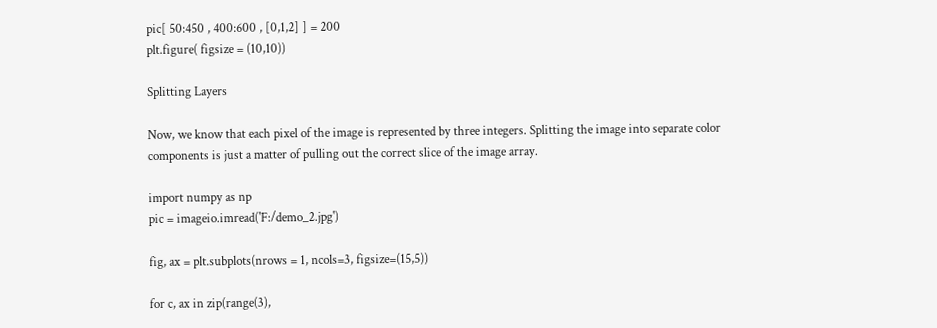pic[ 50:450 , 400:600 , [0,1,2] ] = 200
plt.figure( figsize = (10,10))

Splitting Layers

Now, we know that each pixel of the image is represented by three integers. Splitting the image into separate color components is just a matter of pulling out the correct slice of the image array.

import numpy as np
pic = imageio.imread('F:/demo_2.jpg')

fig, ax = plt.subplots(nrows = 1, ncols=3, figsize=(15,5))

for c, ax in zip(range(3),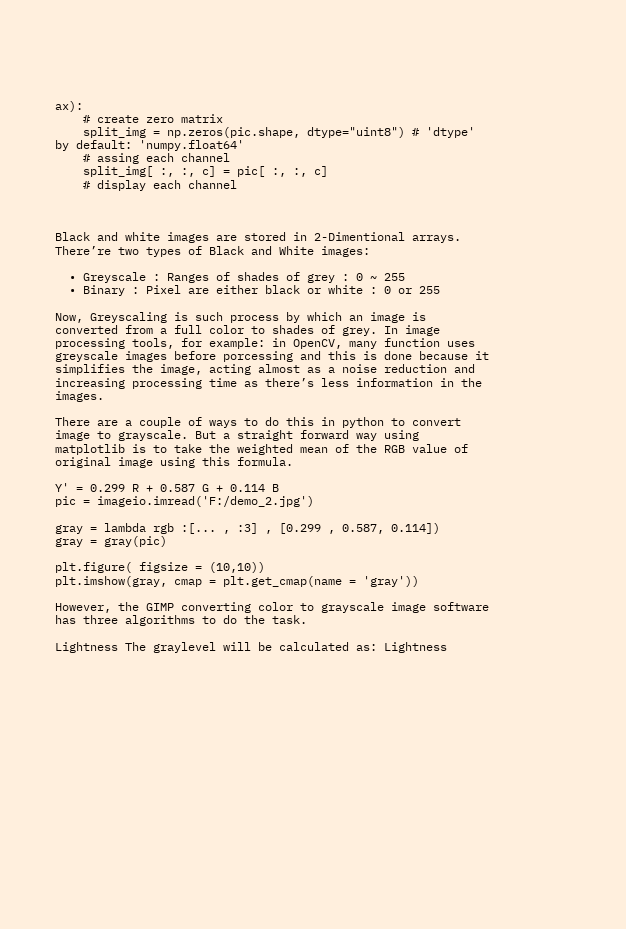ax):
    # create zero matrix
    split_img = np.zeros(pic.shape, dtype="uint8") # 'dtype' by default: 'numpy.float64'
    # assing each channel
    split_img[ :, :, c] = pic[ :, :, c]
    # display each channel



Black and white images are stored in 2-Dimentional arrays. There’re two types of Black and White images:

  • Greyscale : Ranges of shades of grey : 0 ~ 255
  • Binary : Pixel are either black or white : 0 or 255

Now, Greyscaling is such process by which an image is converted from a full color to shades of grey. In image processing tools, for example: in OpenCV, many function uses greyscale images before porcessing and this is done because it simplifies the image, acting almost as a noise reduction and increasing processing time as there’s less information in the images.

There are a couple of ways to do this in python to convert image to grayscale. But a straight forward way using matplotlib is to take the weighted mean of the RGB value of original image using this formula.

Y' = 0.299 R + 0.587 G + 0.114 B
pic = imageio.imread('F:/demo_2.jpg')

gray = lambda rgb :[... , :3] , [0.299 , 0.587, 0.114])
gray = gray(pic)

plt.figure( figsize = (10,10))
plt.imshow(gray, cmap = plt.get_cmap(name = 'gray'))

However, the GIMP converting color to grayscale image software has three algorithms to do the task.

Lightness The graylevel will be calculated as: Lightness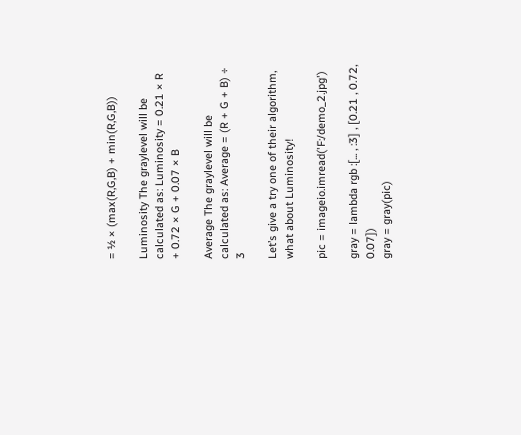= ½ × (max(R,G,B) + min(R,G,B))

Luminosity The graylevel will be calculated as: Luminosity = 0.21 × R + 0.72 × G + 0.07 × B

Average The graylevel will be calculated as: Average = (R + G + B) ÷ 3

Let’s give a try one of their algorithm, what about Luminosity!

pic = imageio.imread('F:/demo_2.jpg')

gray = lambda rgb :[... , :3] , [0.21 , 0.72, 0.07])
gray = gray(pic)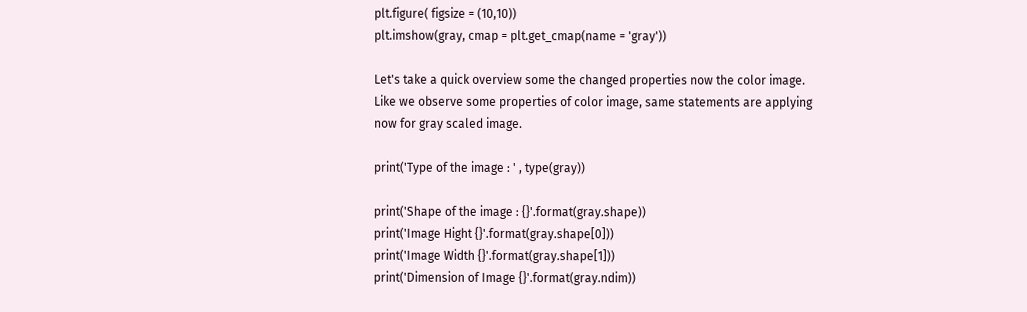plt.figure( figsize = (10,10))
plt.imshow(gray, cmap = plt.get_cmap(name = 'gray'))

Let's take a quick overview some the changed properties now the color image.
Like we observe some properties of color image, same statements are applying
now for gray scaled image.

print('Type of the image : ' , type(gray))

print('Shape of the image : {}'.format(gray.shape))
print('Image Hight {}'.format(gray.shape[0]))
print('Image Width {}'.format(gray.shape[1]))
print('Dimension of Image {}'.format(gray.ndim))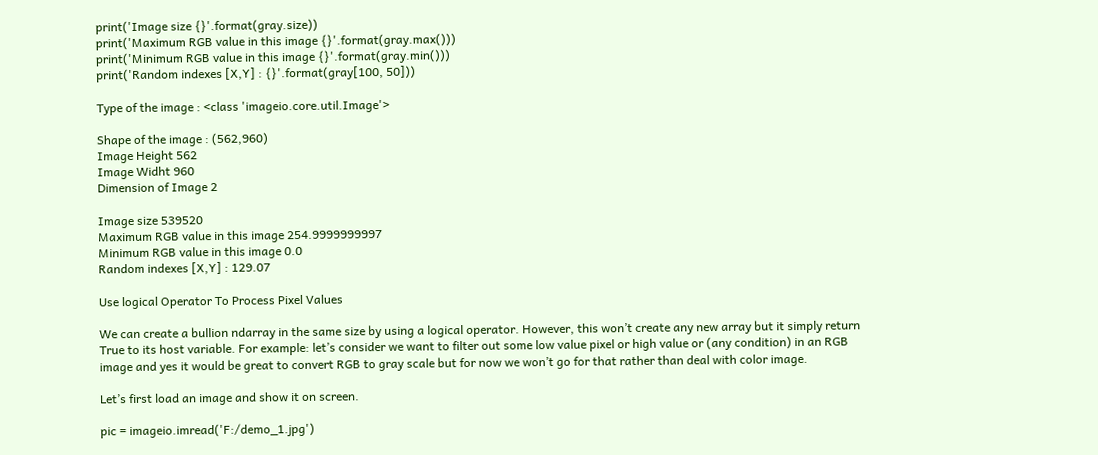print('Image size {}'.format(gray.size))
print('Maximum RGB value in this image {}'.format(gray.max()))
print('Minimum RGB value in this image {}'.format(gray.min()))
print('Random indexes [X,Y] : {}'.format(gray[100, 50]))

Type of the image : <class 'imageio.core.util.Image'>

Shape of the image : (562,960)
Image Height 562
Image Widht 960
Dimension of Image 2

Image size 539520
Maximum RGB value in this image 254.9999999997
Minimum RGB value in this image 0.0
Random indexes [X,Y] : 129.07

Use logical Operator To Process Pixel Values

We can create a bullion ndarray in the same size by using a logical operator. However, this won’t create any new array but it simply return True to its host variable. For example: let’s consider we want to filter out some low value pixel or high value or (any condition) in an RGB image and yes it would be great to convert RGB to gray scale but for now we won’t go for that rather than deal with color image.

Let’s first load an image and show it on screen.

pic = imageio.imread('F:/demo_1.jpg')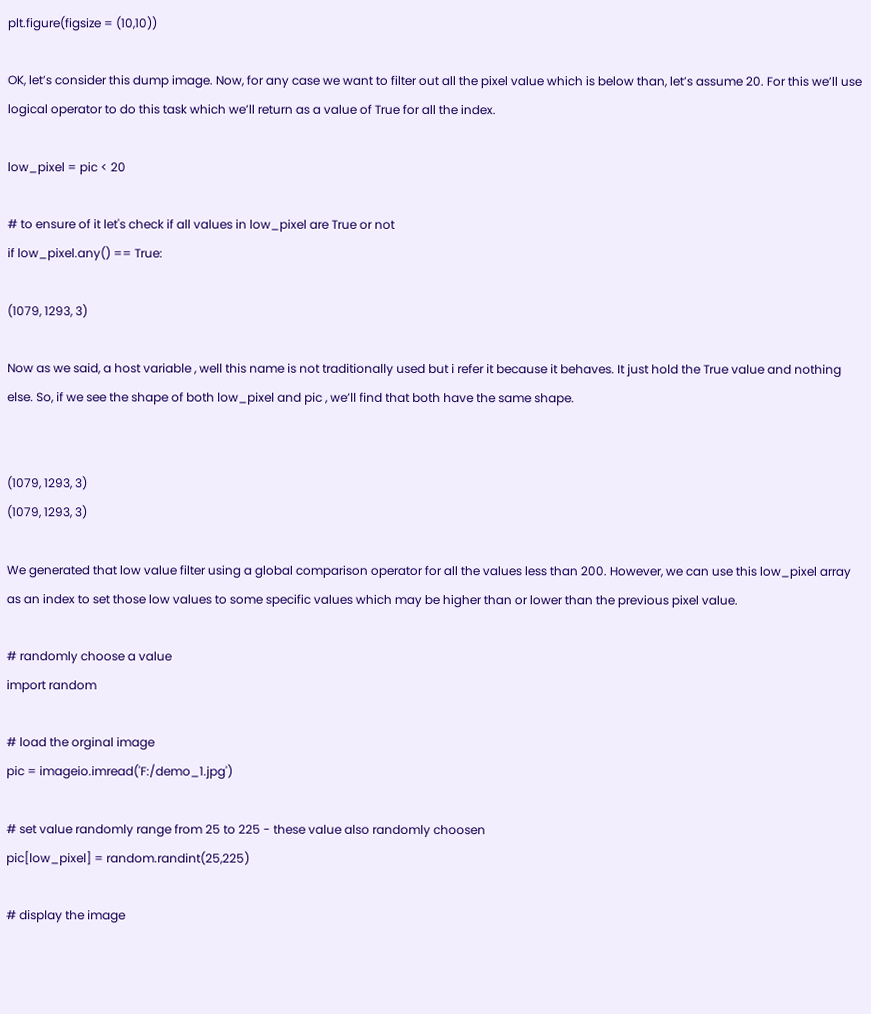plt.figure(figsize = (10,10))

OK, let’s consider this dump image. Now, for any case we want to filter out all the pixel value which is below than, let’s assume 20. For this we’ll use logical operator to do this task which we’ll return as a value of True for all the index.

low_pixel = pic < 20

# to ensure of it let's check if all values in low_pixel are True or not
if low_pixel.any() == True:

(1079, 1293, 3)

Now as we said, a host variable , well this name is not traditionally used but i refer it because it behaves. It just hold the True value and nothing else. So, if we see the shape of both low_pixel and pic , we’ll find that both have the same shape.


(1079, 1293, 3)
(1079, 1293, 3)

We generated that low value filter using a global comparison operator for all the values less than 200. However, we can use this low_pixel array as an index to set those low values to some specific values which may be higher than or lower than the previous pixel value.

# randomly choose a value
import random

# load the orginal image
pic = imageio.imread('F:/demo_1.jpg')

# set value randomly range from 25 to 225 - these value also randomly choosen
pic[low_pixel] = random.randint(25,225)

# display the image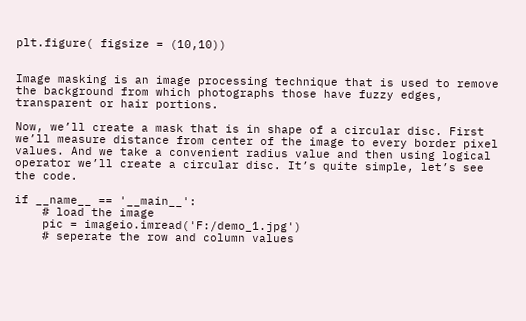plt.figure( figsize = (10,10))


Image masking is an image processing technique that is used to remove the background from which photographs those have fuzzy edges, transparent or hair portions.

Now, we’ll create a mask that is in shape of a circular disc. First we’ll measure distance from center of the image to every border pixel values. And we take a convenient radius value and then using logical operator we’ll create a circular disc. It’s quite simple, let’s see the code.

if __name__ == '__main__':
    # load the image
    pic = imageio.imread('F:/demo_1.jpg')
    # seperate the row and column values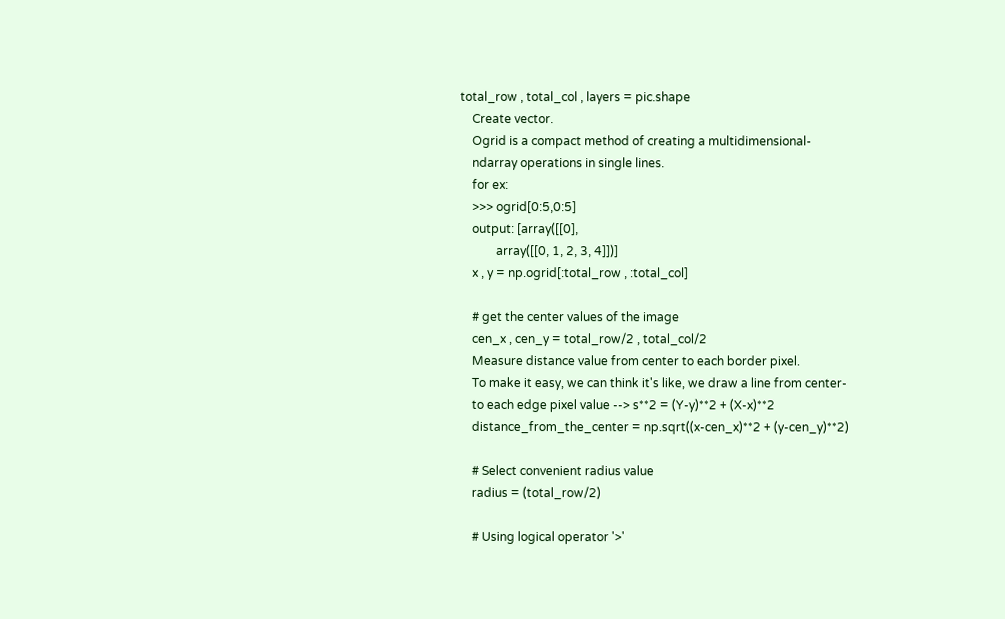total_row , total_col , layers = pic.shape
    Create vector.
    Ogrid is a compact method of creating a multidimensional-
    ndarray operations in single lines.
    for ex:
    >>> ogrid[0:5,0:5]
    output: [array([[0],
            array([[0, 1, 2, 3, 4]])]
    x , y = np.ogrid[:total_row , :total_col]

    # get the center values of the image
    cen_x , cen_y = total_row/2 , total_col/2
    Measure distance value from center to each border pixel.
    To make it easy, we can think it's like, we draw a line from center-
    to each edge pixel value --> s**2 = (Y-y)**2 + (X-x)**2
    distance_from_the_center = np.sqrt((x-cen_x)**2 + (y-cen_y)**2)

    # Select convenient radius value
    radius = (total_row/2)

    # Using logical operator '>'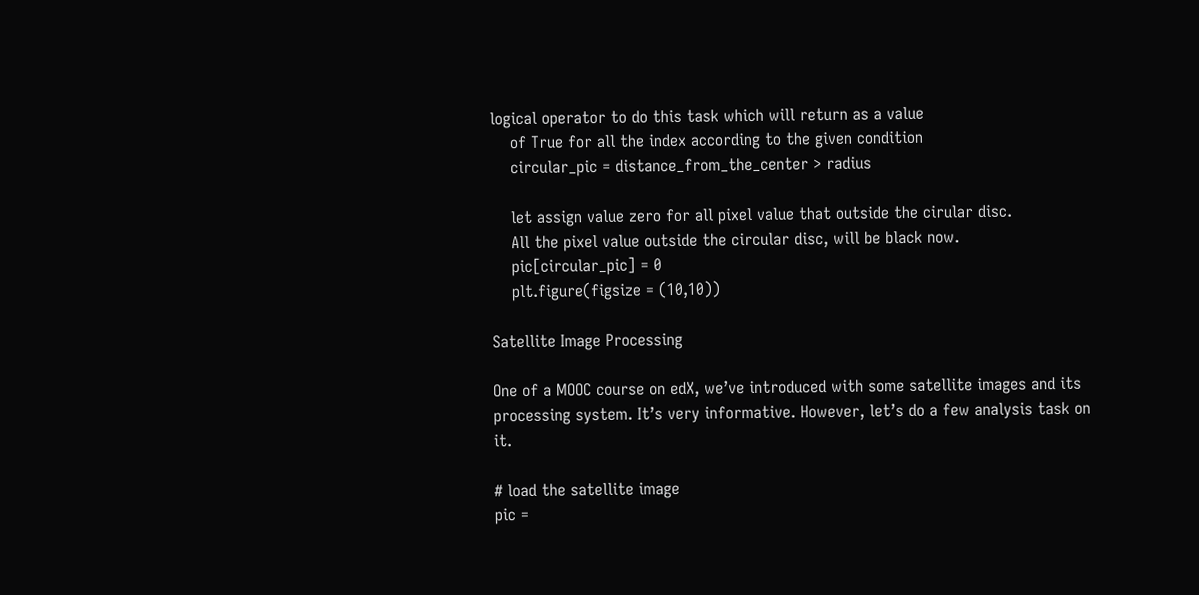logical operator to do this task which will return as a value
    of True for all the index according to the given condition
    circular_pic = distance_from_the_center > radius

    let assign value zero for all pixel value that outside the cirular disc.
    All the pixel value outside the circular disc, will be black now.
    pic[circular_pic] = 0
    plt.figure(figsize = (10,10))

Satellite Image Processing

One of a MOOC course on edX, we’ve introduced with some satellite images and its processing system. It’s very informative. However, let’s do a few analysis task on it.

# load the satellite image
pic =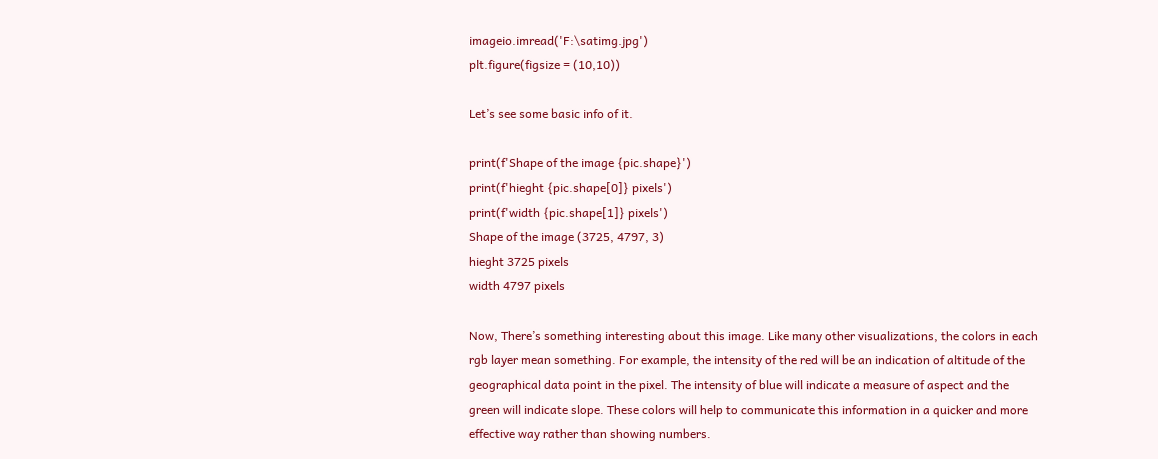imageio.imread('F:\satimg.jpg')
plt.figure(figsize = (10,10))

Let’s see some basic info of it.

print(f'Shape of the image {pic.shape}')
print(f'hieght {pic.shape[0]} pixels')
print(f'width {pic.shape[1]} pixels')
Shape of the image (3725, 4797, 3)
hieght 3725 pixels
width 4797 pixels

Now, There’s something interesting about this image. Like many other visualizations, the colors in each rgb layer mean something. For example, the intensity of the red will be an indication of altitude of the geographical data point in the pixel. The intensity of blue will indicate a measure of aspect and the green will indicate slope. These colors will help to communicate this information in a quicker and more effective way rather than showing numbers.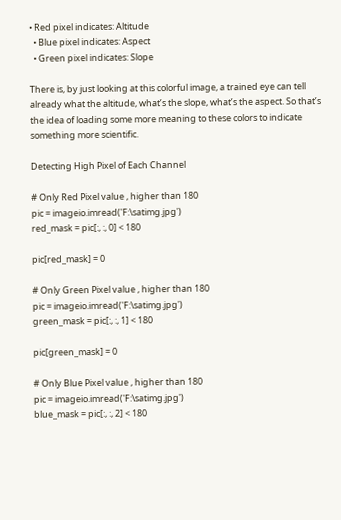• Red pixel indicates: Altitude
  • Blue pixel indicates: Aspect
  • Green pixel indicates: Slope

There is, by just looking at this colorful image, a trained eye can tell already what the altitude, what’s the slope, what’s the aspect. So that’s the idea of loading some more meaning to these colors to indicate something more scientific.

Detecting High Pixel of Each Channel

# Only Red Pixel value , higher than 180
pic = imageio.imread('F:\satimg.jpg')
red_mask = pic[:, :, 0] < 180

pic[red_mask] = 0

# Only Green Pixel value , higher than 180
pic = imageio.imread('F:\satimg.jpg')
green_mask = pic[:, :, 1] < 180

pic[green_mask] = 0

# Only Blue Pixel value , higher than 180
pic = imageio.imread('F:\satimg.jpg')
blue_mask = pic[:, :, 2] < 180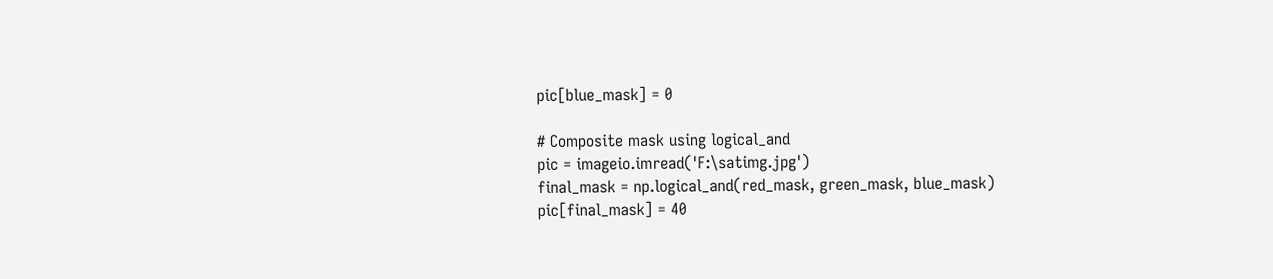pic[blue_mask] = 0

# Composite mask using logical_and
pic = imageio.imread('F:\satimg.jpg')
final_mask = np.logical_and(red_mask, green_mask, blue_mask)
pic[final_mask] = 40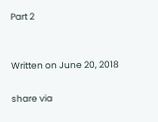Part 2


Written on June 20, 2018

share via